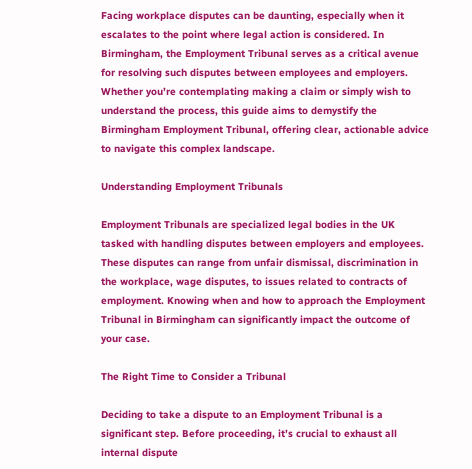Facing workplace disputes can be daunting, especially when it escalates to the point where legal action is considered. In Birmingham, the Employment Tribunal serves as a critical avenue for resolving such disputes between employees and employers. Whether you’re contemplating making a claim or simply wish to understand the process, this guide aims to demystify the Birmingham Employment Tribunal, offering clear, actionable advice to navigate this complex landscape.

Understanding Employment Tribunals

Employment Tribunals are specialized legal bodies in the UK tasked with handling disputes between employers and employees. These disputes can range from unfair dismissal, discrimination in the workplace, wage disputes, to issues related to contracts of employment. Knowing when and how to approach the Employment Tribunal in Birmingham can significantly impact the outcome of your case.

The Right Time to Consider a Tribunal

Deciding to take a dispute to an Employment Tribunal is a significant step. Before proceeding, it’s crucial to exhaust all internal dispute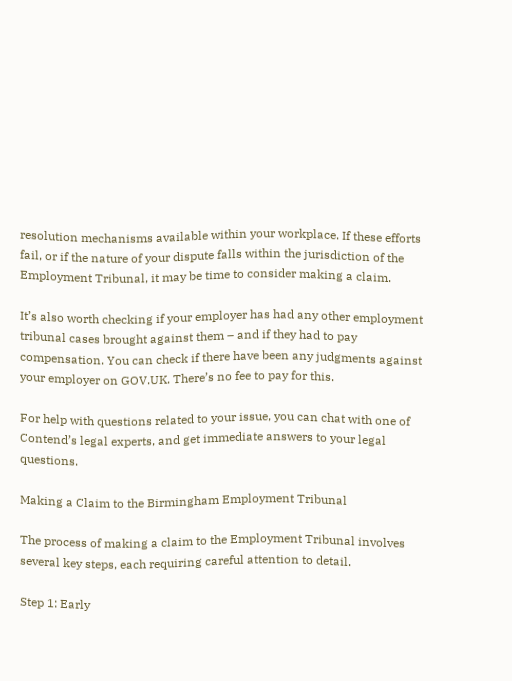resolution mechanisms available within your workplace. If these efforts fail, or if the nature of your dispute falls within the jurisdiction of the Employment Tribunal, it may be time to consider making a claim.

It’s also worth checking if your employer has had any other employment tribunal cases brought against them – and if they had to pay compensation. You can check if there have been any judgments against your employer on GOV.UK. There’s no fee to pay for this.

For help with questions related to your issue, you can chat with one of Contend’s legal experts, and get immediate answers to your legal questions.

Making a Claim to the Birmingham Employment Tribunal

The process of making a claim to the Employment Tribunal involves several key steps, each requiring careful attention to detail.

Step 1: Early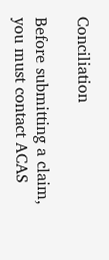Conciliation

Before submitting a claim, you must contact ACAS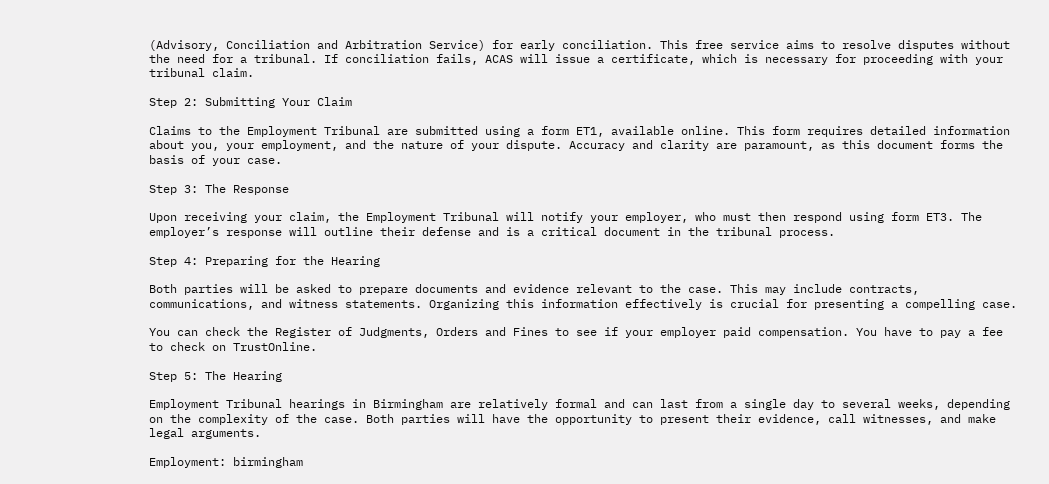(Advisory, Conciliation and Arbitration Service) for early conciliation. This free service aims to resolve disputes without the need for a tribunal. If conciliation fails, ACAS will issue a certificate, which is necessary for proceeding with your tribunal claim.

Step 2: Submitting Your Claim

Claims to the Employment Tribunal are submitted using a form ET1, available online. This form requires detailed information about you, your employment, and the nature of your dispute. Accuracy and clarity are paramount, as this document forms the basis of your case.

Step 3: The Response

Upon receiving your claim, the Employment Tribunal will notify your employer, who must then respond using form ET3. The employer’s response will outline their defense and is a critical document in the tribunal process.

Step 4: Preparing for the Hearing

Both parties will be asked to prepare documents and evidence relevant to the case. This may include contracts, communications, and witness statements. Organizing this information effectively is crucial for presenting a compelling case.

You can check the Register of Judgments, Orders and Fines to see if your employer paid compensation. You have to pay a fee to check on TrustOnline.

Step 5: The Hearing

Employment Tribunal hearings in Birmingham are relatively formal and can last from a single day to several weeks, depending on the complexity of the case. Both parties will have the opportunity to present their evidence, call witnesses, and make legal arguments.

Employment: birmingham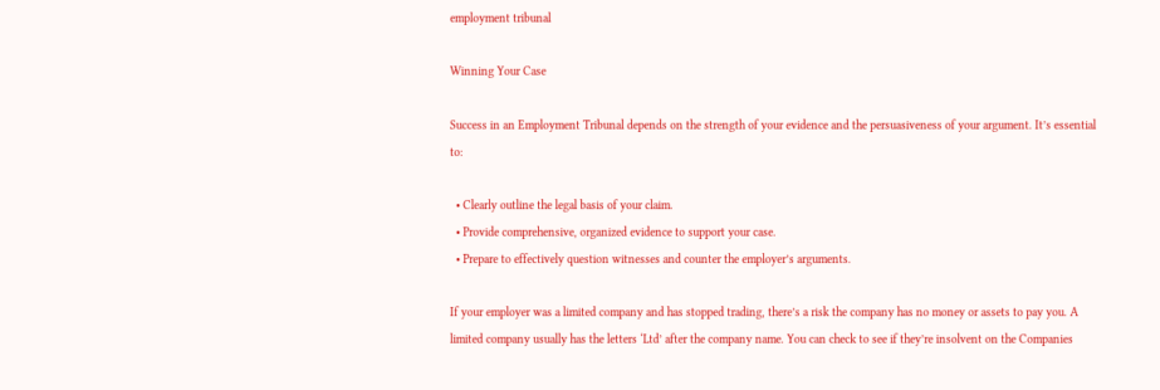employment tribunal

Winning Your Case

Success in an Employment Tribunal depends on the strength of your evidence and the persuasiveness of your argument. It’s essential to:

  • Clearly outline the legal basis of your claim.
  • Provide comprehensive, organized evidence to support your case.
  • Prepare to effectively question witnesses and counter the employer’s arguments.

If your employer was a limited company and has stopped trading, there’s a risk the company has no money or assets to pay you. A limited company usually has the letters ‘Ltd’ after the company name. You can check to see if they’re insolvent on the Companies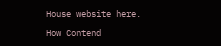House website here.

How Contend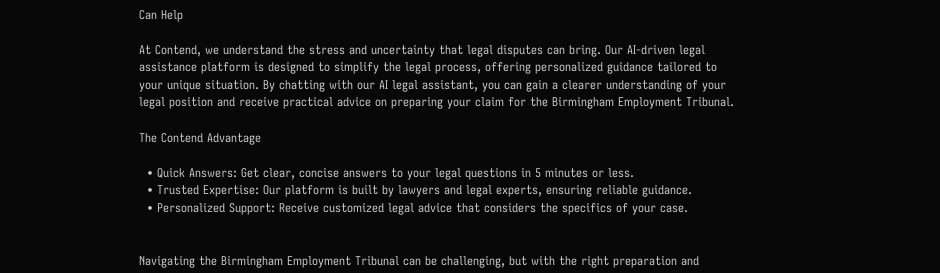Can Help

At Contend, we understand the stress and uncertainty that legal disputes can bring. Our AI-driven legal assistance platform is designed to simplify the legal process, offering personalized guidance tailored to your unique situation. By chatting with our AI legal assistant, you can gain a clearer understanding of your legal position and receive practical advice on preparing your claim for the Birmingham Employment Tribunal.

The Contend Advantage

  • Quick Answers: Get clear, concise answers to your legal questions in 5 minutes or less.
  • Trusted Expertise: Our platform is built by lawyers and legal experts, ensuring reliable guidance.
  • Personalized Support: Receive customized legal advice that considers the specifics of your case.


Navigating the Birmingham Employment Tribunal can be challenging, but with the right preparation and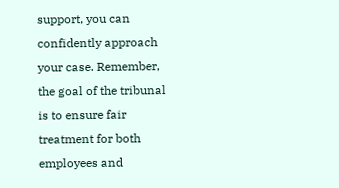support, you can confidently approach your case. Remember, the goal of the tribunal is to ensure fair treatment for both employees and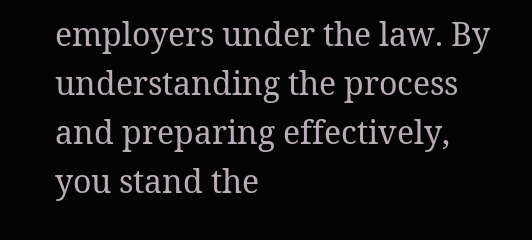employers under the law. By understanding the process and preparing effectively, you stand the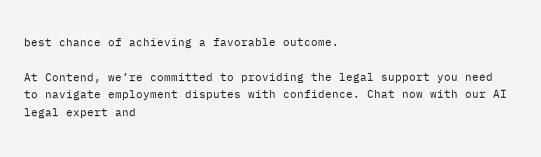best chance of achieving a favorable outcome.

At Contend, we’re committed to providing the legal support you need to navigate employment disputes with confidence. Chat now with our AI legal expert and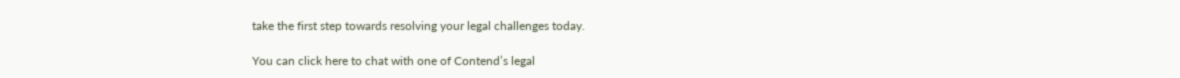take the first step towards resolving your legal challenges today.

You can click here to chat with one of Contend’s legal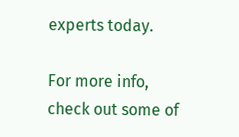experts today.

For more info, check out some of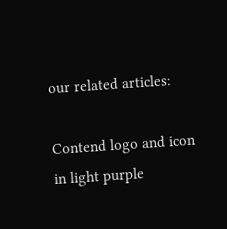our related articles:

Contend logo and icon in light purple